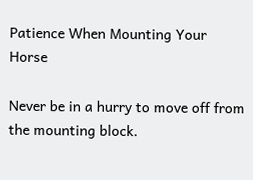Patience When Mounting Your Horse

Never be in a hurry to move off from the mounting block.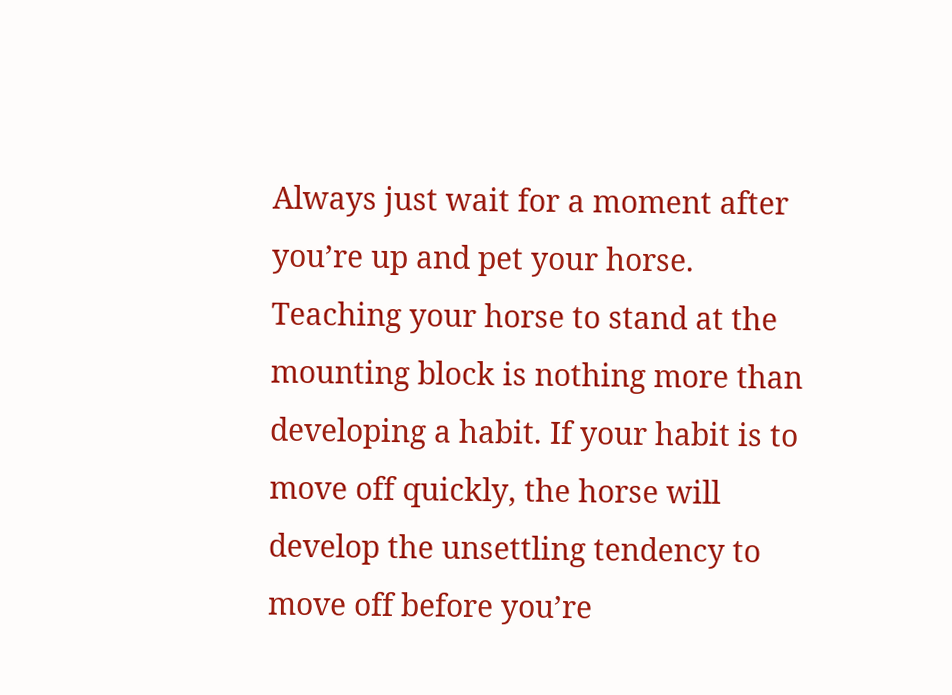Always just wait for a moment after you’re up and pet your horse. Teaching your horse to stand at the mounting block is nothing more than developing a habit. If your habit is to move off quickly, the horse will develop the unsettling tendency to move off before you’re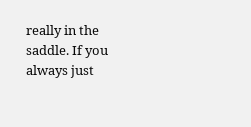really in the saddle. If you always just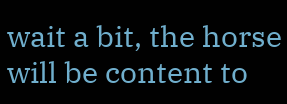wait a bit, the horse will be content to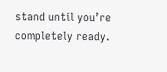stand until you’re completely ready.